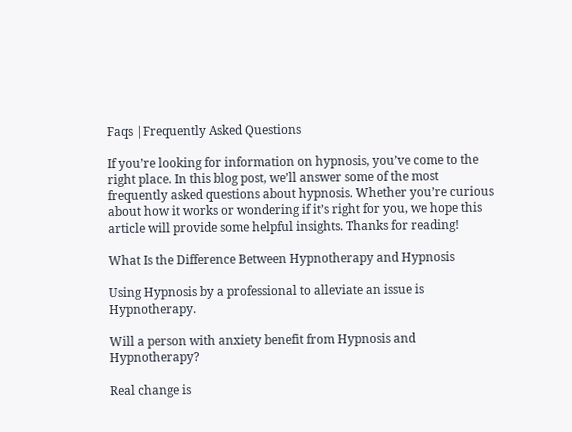Faqs |Frequently Asked Questions

If you’re looking for information on hypnosis, you’ve come to the right place. In this blog post, we’ll answer some of the most frequently asked questions about hypnosis. Whether you’re curious about how it works or wondering if it’s right for you, we hope this article will provide some helpful insights. Thanks for reading!

What Is the Difference Between Hypnotherapy and Hypnosis

Using Hypnosis by a professional to alleviate an issue is Hypnotherapy.

Will a person with anxiety benefit from Hypnosis and Hypnotherapy?

Real change is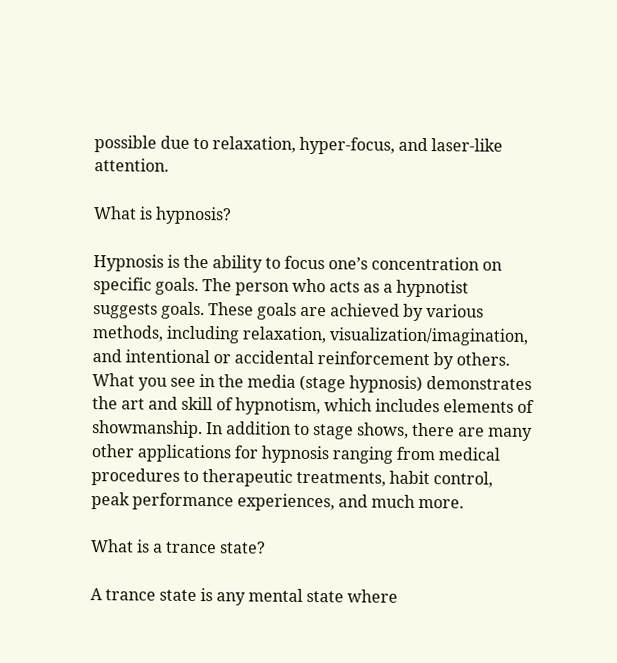possible due to relaxation, hyper-focus, and laser-like attention.

What is hypnosis?

Hypnosis is the ability to focus one’s concentration on specific goals. The person who acts as a hypnotist suggests goals. These goals are achieved by various methods, including relaxation, visualization/imagination, and intentional or accidental reinforcement by others. What you see in the media (stage hypnosis) demonstrates the art and skill of hypnotism, which includes elements of showmanship. In addition to stage shows, there are many other applications for hypnosis ranging from medical procedures to therapeutic treatments, habit control, peak performance experiences, and much more.

What is a trance state?

A trance state is any mental state where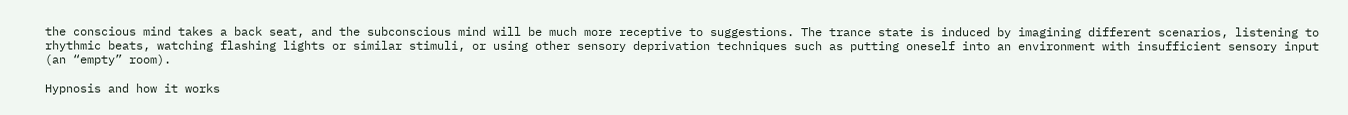the conscious mind takes a back seat, and the subconscious mind will be much more receptive to suggestions. The trance state is induced by imagining different scenarios, listening to rhythmic beats, watching flashing lights or similar stimuli, or using other sensory deprivation techniques such as putting oneself into an environment with insufficient sensory input (an “empty” room).

Hypnosis and how it works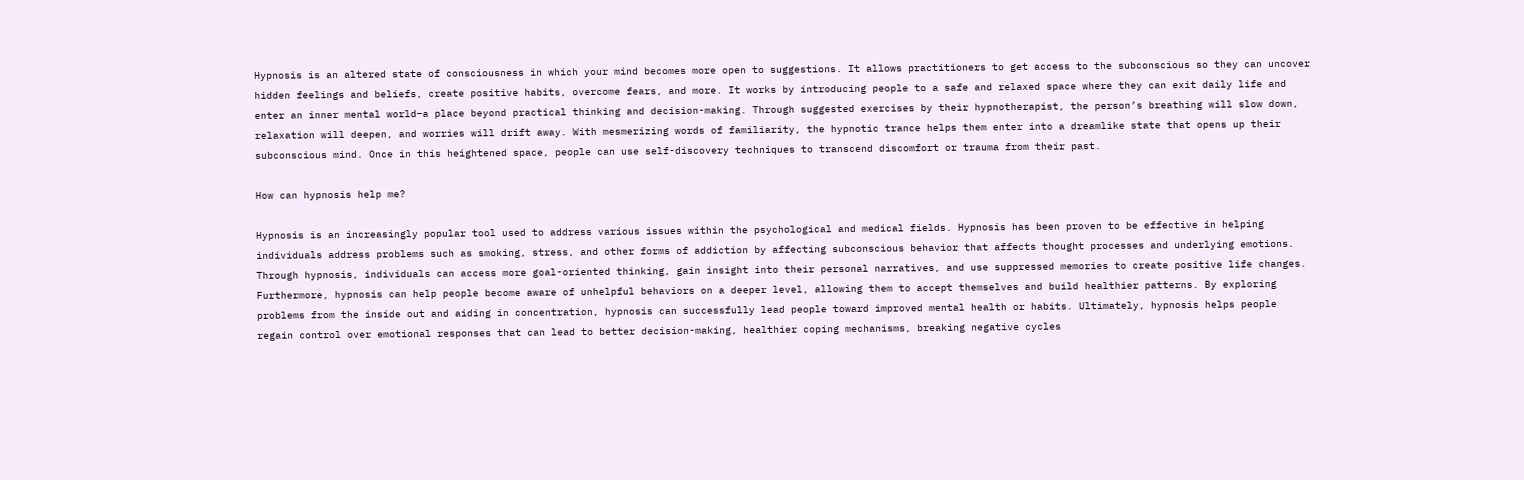Hypnosis is an altered state of consciousness in which your mind becomes more open to suggestions. It allows practitioners to get access to the subconscious so they can uncover hidden feelings and beliefs, create positive habits, overcome fears, and more. It works by introducing people to a safe and relaxed space where they can exit daily life and enter an inner mental world–a place beyond practical thinking and decision-making. Through suggested exercises by their hypnotherapist, the person’s breathing will slow down, relaxation will deepen, and worries will drift away. With mesmerizing words of familiarity, the hypnotic trance helps them enter into a dreamlike state that opens up their subconscious mind. Once in this heightened space, people can use self-discovery techniques to transcend discomfort or trauma from their past.

How can hypnosis help me?

Hypnosis is an increasingly popular tool used to address various issues within the psychological and medical fields. Hypnosis has been proven to be effective in helping individuals address problems such as smoking, stress, and other forms of addiction by affecting subconscious behavior that affects thought processes and underlying emotions. Through hypnosis, individuals can access more goal-oriented thinking, gain insight into their personal narratives, and use suppressed memories to create positive life changes. Furthermore, hypnosis can help people become aware of unhelpful behaviors on a deeper level, allowing them to accept themselves and build healthier patterns. By exploring problems from the inside out and aiding in concentration, hypnosis can successfully lead people toward improved mental health or habits. Ultimately, hypnosis helps people regain control over emotional responses that can lead to better decision-making, healthier coping mechanisms, breaking negative cycles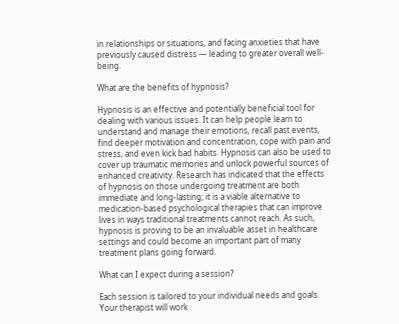in relationships or situations, and facing anxieties that have previously caused distress — leading to greater overall well-being.

What are the benefits of hypnosis?

Hypnosis is an effective and potentially beneficial tool for dealing with various issues. It can help people learn to understand and manage their emotions, recall past events, find deeper motivation and concentration, cope with pain and stress, and even kick bad habits. Hypnosis can also be used to cover up traumatic memories and unlock powerful sources of enhanced creativity. Research has indicated that the effects of hypnosis on those undergoing treatment are both immediate and long-lasting; it is a viable alternative to medication-based psychological therapies that can improve lives in ways traditional treatments cannot reach. As such, hypnosis is proving to be an invaluable asset in healthcare settings and could become an important part of many treatment plans going forward.

What can I expect during a session?

Each session is tailored to your individual needs and goals. Your therapist will work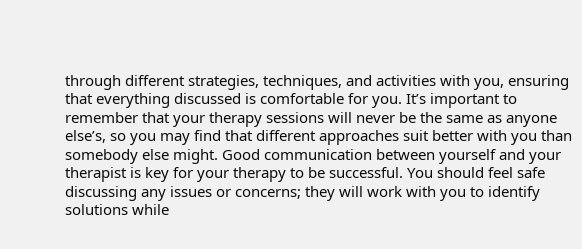through different strategies, techniques, and activities with you, ensuring that everything discussed is comfortable for you. It’s important to remember that your therapy sessions will never be the same as anyone else’s, so you may find that different approaches suit better with you than somebody else might. Good communication between yourself and your therapist is key for your therapy to be successful. You should feel safe discussing any issues or concerns; they will work with you to identify solutions while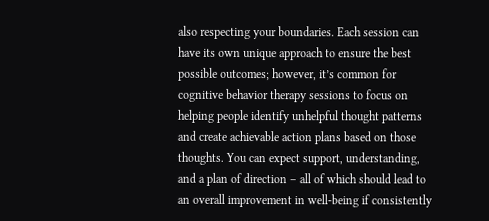also respecting your boundaries. Each session can have its own unique approach to ensure the best possible outcomes; however, it’s common for cognitive behavior therapy sessions to focus on helping people identify unhelpful thought patterns and create achievable action plans based on those thoughts. You can expect support, understanding, and a plan of direction – all of which should lead to an overall improvement in well-being if consistently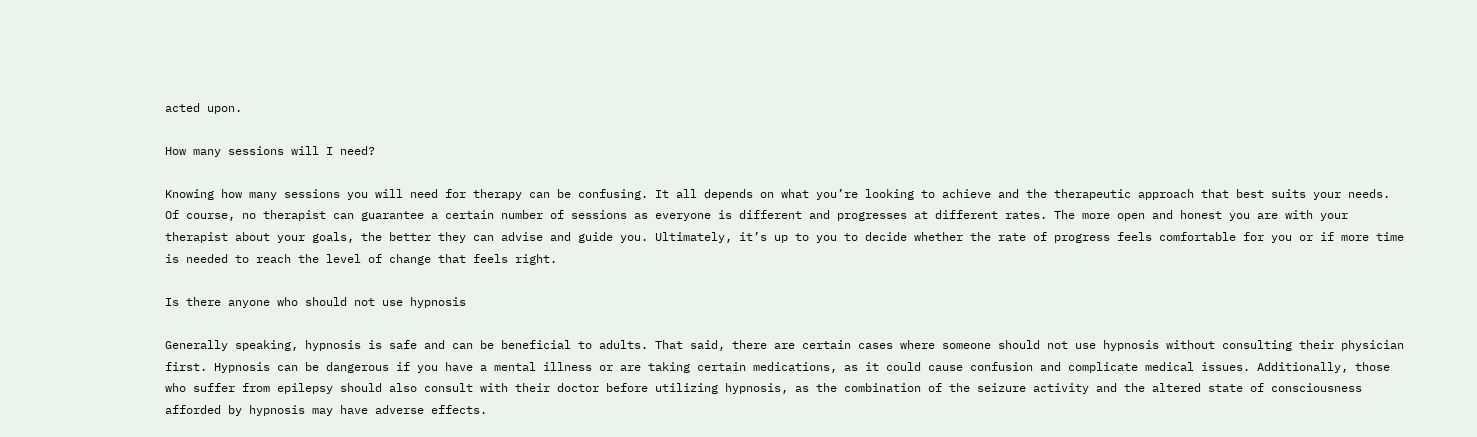acted upon.

How many sessions will I need?

Knowing how many sessions you will need for therapy can be confusing. It all depends on what you’re looking to achieve and the therapeutic approach that best suits your needs. Of course, no therapist can guarantee a certain number of sessions as everyone is different and progresses at different rates. The more open and honest you are with your therapist about your goals, the better they can advise and guide you. Ultimately, it’s up to you to decide whether the rate of progress feels comfortable for you or if more time is needed to reach the level of change that feels right.

Is there anyone who should not use hypnosis

Generally speaking, hypnosis is safe and can be beneficial to adults. That said, there are certain cases where someone should not use hypnosis without consulting their physician first. Hypnosis can be dangerous if you have a mental illness or are taking certain medications, as it could cause confusion and complicate medical issues. Additionally, those who suffer from epilepsy should also consult with their doctor before utilizing hypnosis, as the combination of the seizure activity and the altered state of consciousness afforded by hypnosis may have adverse effects.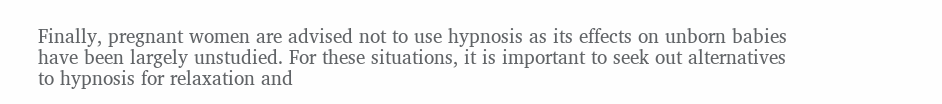Finally, pregnant women are advised not to use hypnosis as its effects on unborn babies have been largely unstudied. For these situations, it is important to seek out alternatives to hypnosis for relaxation and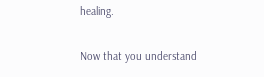healing.

Now that you understand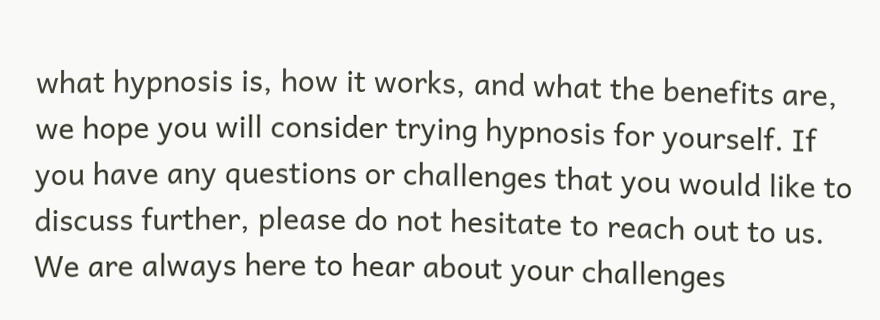what hypnosis is, how it works, and what the benefits are, we hope you will consider trying hypnosis for yourself. If you have any questions or challenges that you would like to discuss further, please do not hesitate to reach out to us. We are always here to hear about your challenges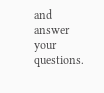and answer your questions.